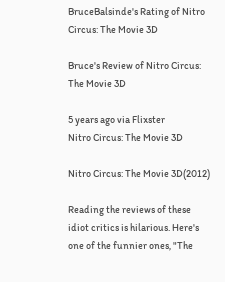BruceBalsinde's Rating of Nitro Circus: The Movie 3D

Bruce's Review of Nitro Circus: The Movie 3D

5 years ago via Flixster
Nitro Circus: The Movie 3D

Nitro Circus: The Movie 3D(2012)

Reading the reviews of these idiot critics is hilarious. Here's one of the funnier ones, "The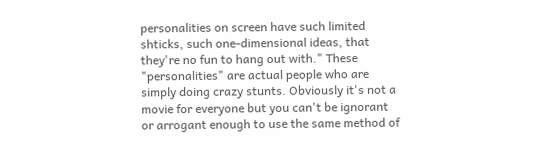personalities on screen have such limited shticks, such one-dimensional ideas, that they're no fun to hang out with." These "personalities" are actual people who are simply doing crazy stunts. Obviously it's not a movie for everyone but you can't be ignorant or arrogant enough to use the same method of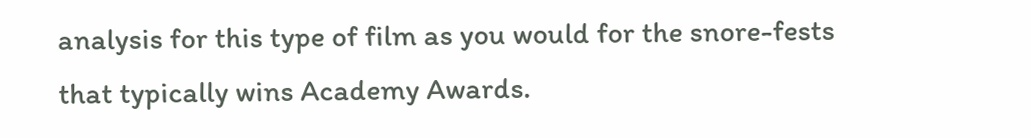analysis for this type of film as you would for the snore-fests that typically wins Academy Awards.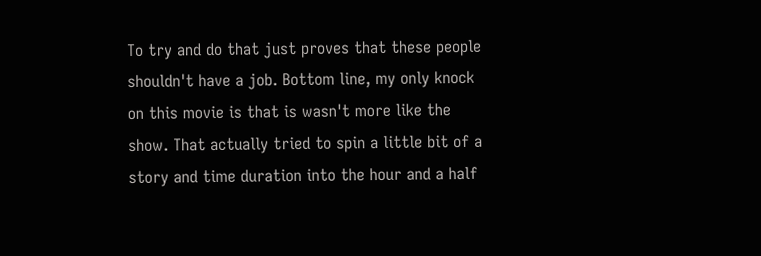To try and do that just proves that these people shouldn't have a job. Bottom line, my only knock on this movie is that is wasn't more like the show. That actually tried to spin a little bit of a story and time duration into the hour and a half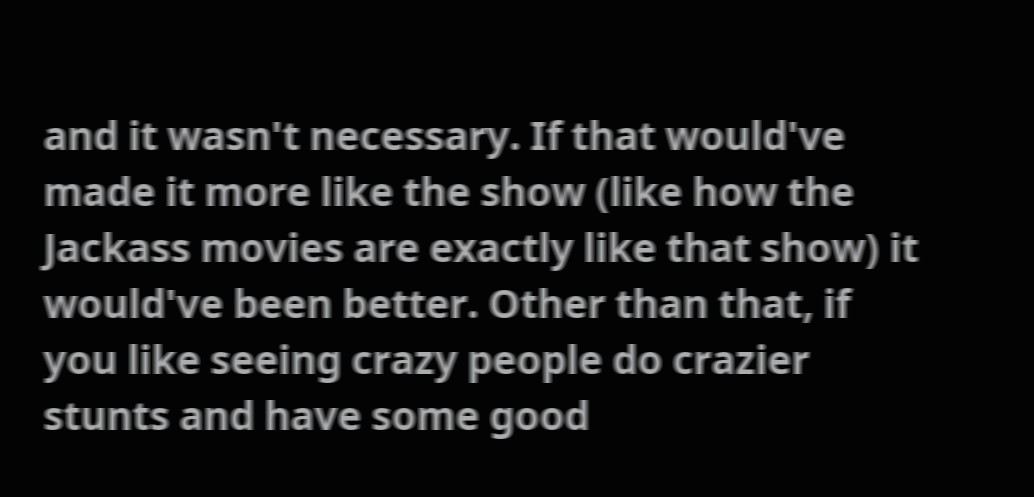and it wasn't necessary. If that would've made it more like the show (like how the Jackass movies are exactly like that show) it would've been better. Other than that, if you like seeing crazy people do crazier stunts and have some good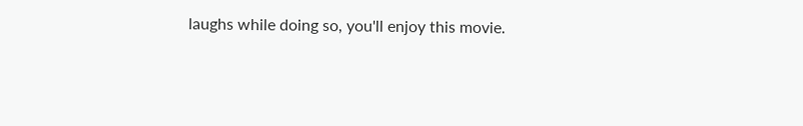laughs while doing so, you'll enjoy this movie.